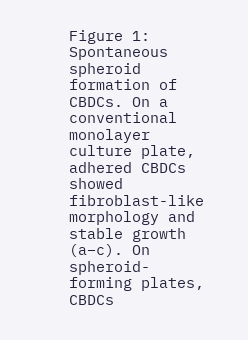Figure 1: Spontaneous spheroid formation of CBDCs. On a conventional monolayer culture plate, adhered CBDCs showed fibroblast-like morphology and stable growth (a–c). On spheroid-forming plates, CBDCs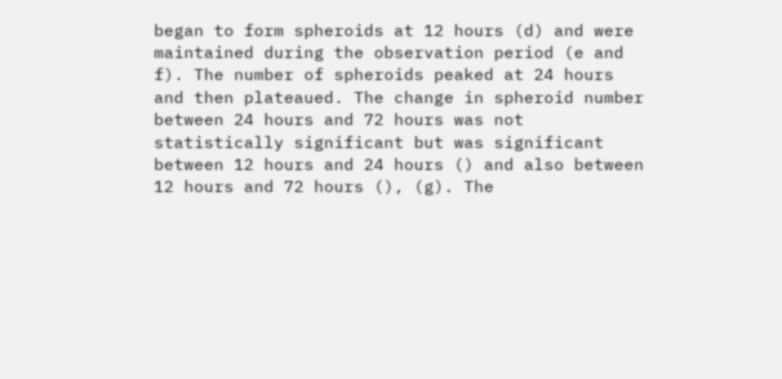began to form spheroids at 12 hours (d) and were maintained during the observation period (e and f). The number of spheroids peaked at 24 hours and then plateaued. The change in spheroid number between 24 hours and 72 hours was not statistically significant but was significant between 12 hours and 24 hours () and also between 12 hours and 72 hours (), (g). The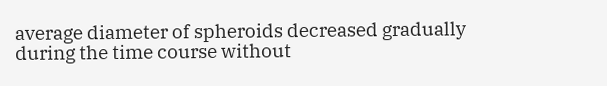average diameter of spheroids decreased gradually during the time course without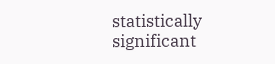statistically significant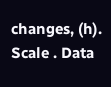changes, (h). Scale . Data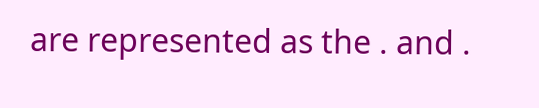are represented as the . and .